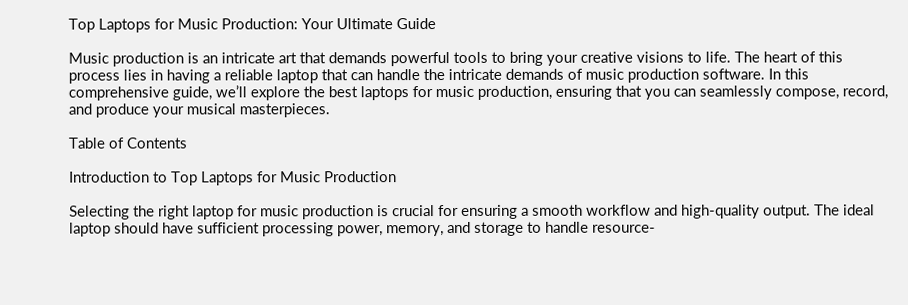Top Laptops for Music Production: Your Ultimate Guide

Music production is an intricate art that demands powerful tools to bring your creative visions to life. The heart of this process lies in having a reliable laptop that can handle the intricate demands of music production software. In this comprehensive guide, we’ll explore the best laptops for music production, ensuring that you can seamlessly compose, record, and produce your musical masterpieces.

Table of Contents

Introduction to Top Laptops for Music Production

Selecting the right laptop for music production is crucial for ensuring a smooth workflow and high-quality output. The ideal laptop should have sufficient processing power, memory, and storage to handle resource-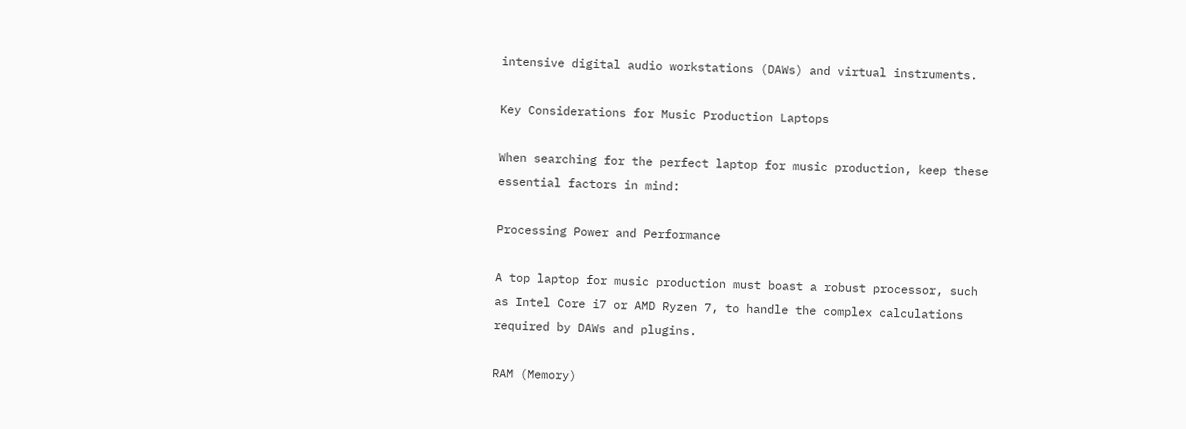intensive digital audio workstations (DAWs) and virtual instruments.

Key Considerations for Music Production Laptops

When searching for the perfect laptop for music production, keep these essential factors in mind:

Processing Power and Performance

A top laptop for music production must boast a robust processor, such as Intel Core i7 or AMD Ryzen 7, to handle the complex calculations required by DAWs and plugins.

RAM (Memory)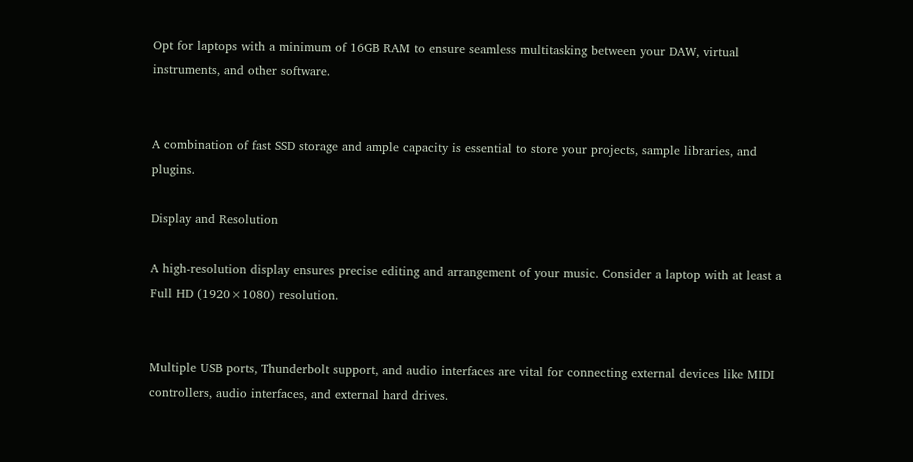Opt for laptops with a minimum of 16GB RAM to ensure seamless multitasking between your DAW, virtual instruments, and other software.


A combination of fast SSD storage and ample capacity is essential to store your projects, sample libraries, and plugins.

Display and Resolution

A high-resolution display ensures precise editing and arrangement of your music. Consider a laptop with at least a Full HD (1920×1080) resolution.


Multiple USB ports, Thunderbolt support, and audio interfaces are vital for connecting external devices like MIDI controllers, audio interfaces, and external hard drives.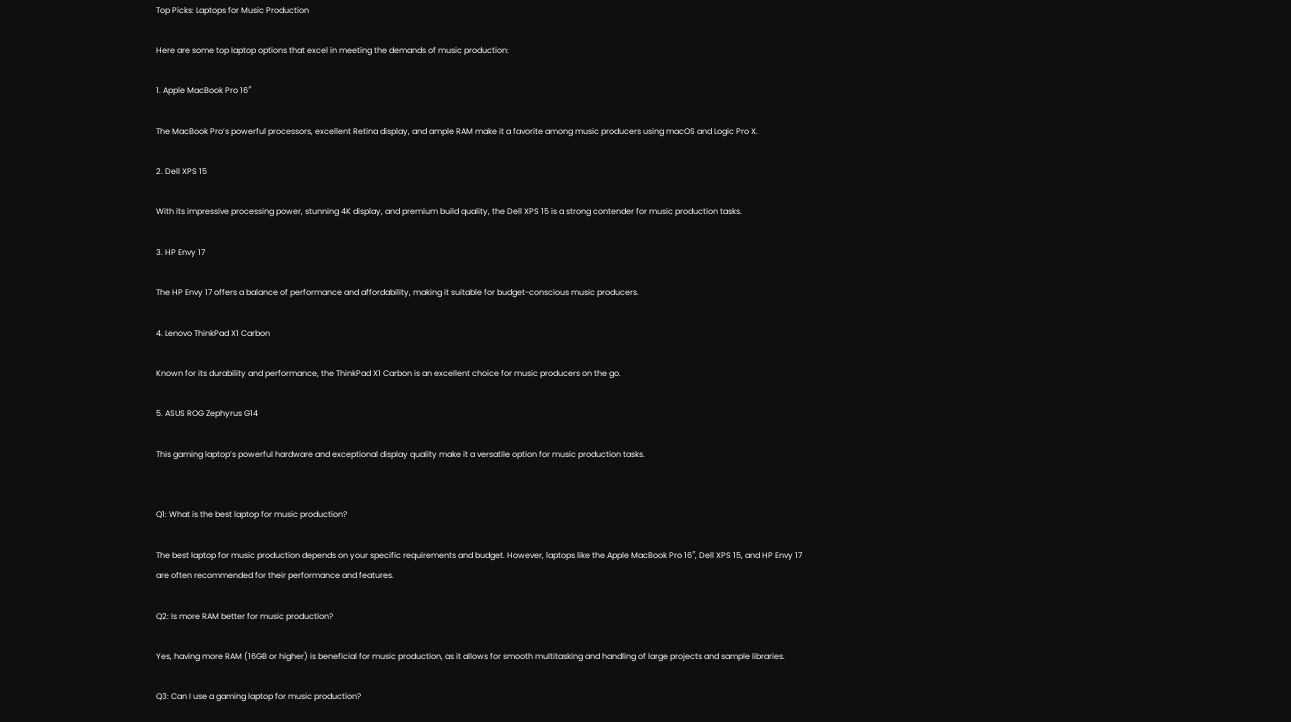Top Picks: Laptops for Music Production

Here are some top laptop options that excel in meeting the demands of music production:

1. Apple MacBook Pro 16″

The MacBook Pro’s powerful processors, excellent Retina display, and ample RAM make it a favorite among music producers using macOS and Logic Pro X.

2. Dell XPS 15

With its impressive processing power, stunning 4K display, and premium build quality, the Dell XPS 15 is a strong contender for music production tasks.

3. HP Envy 17

The HP Envy 17 offers a balance of performance and affordability, making it suitable for budget-conscious music producers.

4. Lenovo ThinkPad X1 Carbon

Known for its durability and performance, the ThinkPad X1 Carbon is an excellent choice for music producers on the go.

5. ASUS ROG Zephyrus G14

This gaming laptop’s powerful hardware and exceptional display quality make it a versatile option for music production tasks.


Q1: What is the best laptop for music production?

The best laptop for music production depends on your specific requirements and budget. However, laptops like the Apple MacBook Pro 16″, Dell XPS 15, and HP Envy 17 are often recommended for their performance and features.

Q2: Is more RAM better for music production?

Yes, having more RAM (16GB or higher) is beneficial for music production, as it allows for smooth multitasking and handling of large projects and sample libraries.

Q3: Can I use a gaming laptop for music production?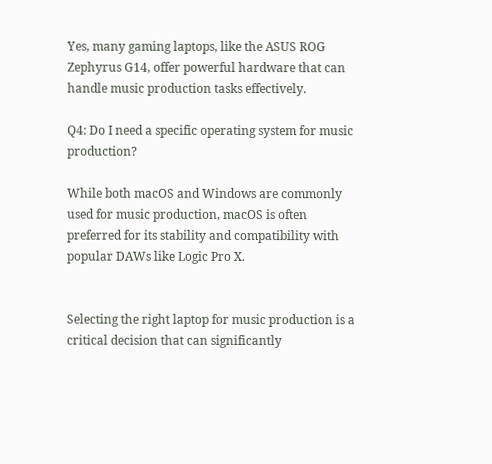Yes, many gaming laptops, like the ASUS ROG Zephyrus G14, offer powerful hardware that can handle music production tasks effectively.

Q4: Do I need a specific operating system for music production?

While both macOS and Windows are commonly used for music production, macOS is often preferred for its stability and compatibility with popular DAWs like Logic Pro X.


Selecting the right laptop for music production is a critical decision that can significantly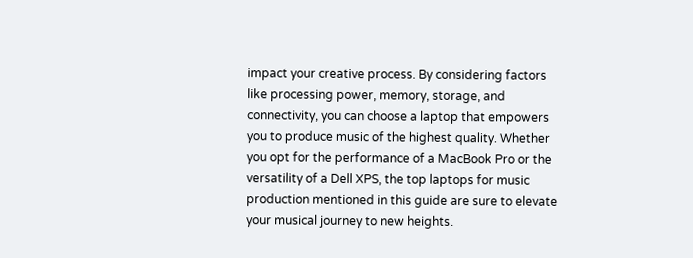impact your creative process. By considering factors like processing power, memory, storage, and connectivity, you can choose a laptop that empowers you to produce music of the highest quality. Whether you opt for the performance of a MacBook Pro or the versatility of a Dell XPS, the top laptops for music production mentioned in this guide are sure to elevate your musical journey to new heights.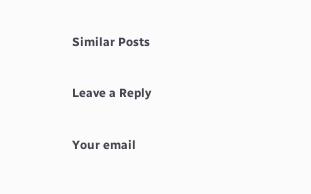Similar Posts

Leave a Reply

Your email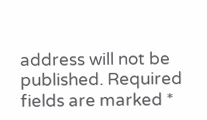address will not be published. Required fields are marked *